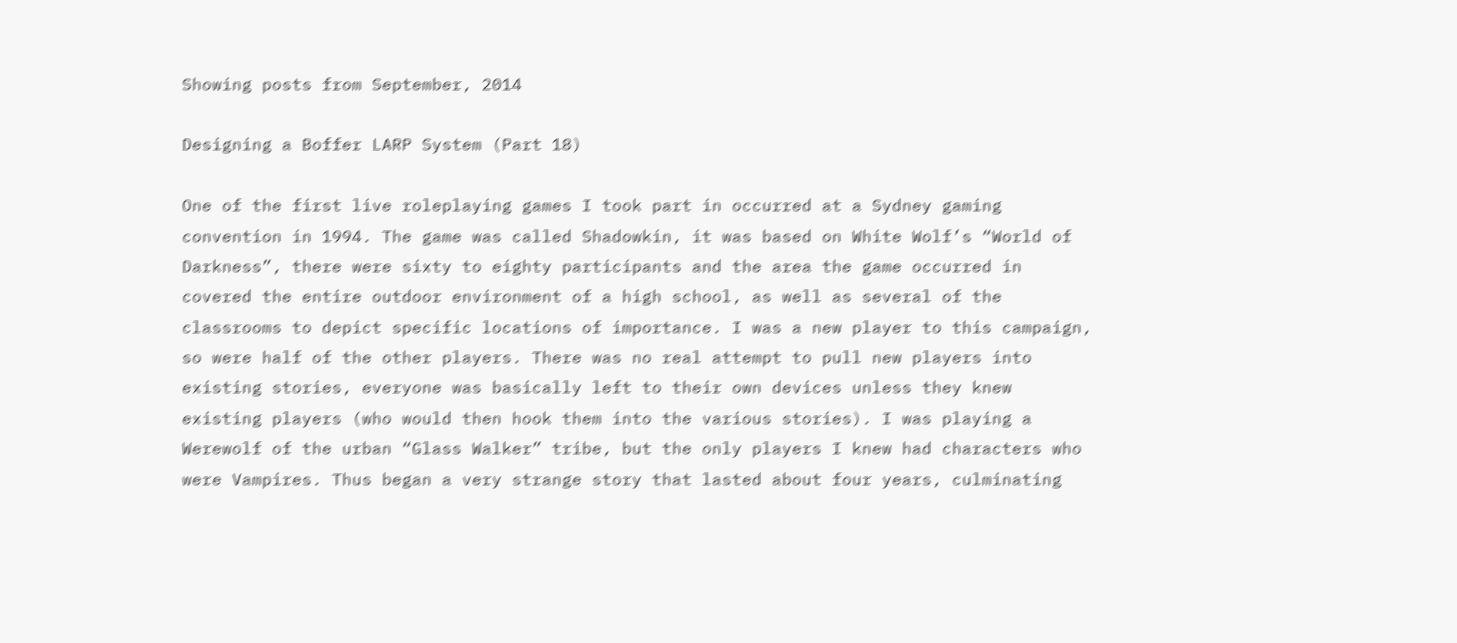Showing posts from September, 2014

Designing a Boffer LARP System (Part 18)

One of the first live roleplaying games I took part in occurred at a Sydney gaming convention in 1994. The game was called Shadowkin, it was based on White Wolf’s “World of Darkness”, there were sixty to eighty participants and the area the game occurred in covered the entire outdoor environment of a high school, as well as several of the classrooms to depict specific locations of importance. I was a new player to this campaign, so were half of the other players. There was no real attempt to pull new players into existing stories, everyone was basically left to their own devices unless they knew existing players (who would then hook them into the various stories). I was playing a Werewolf of the urban “Glass Walker” tribe, but the only players I knew had characters who were Vampires. Thus began a very strange story that lasted about four years, culminating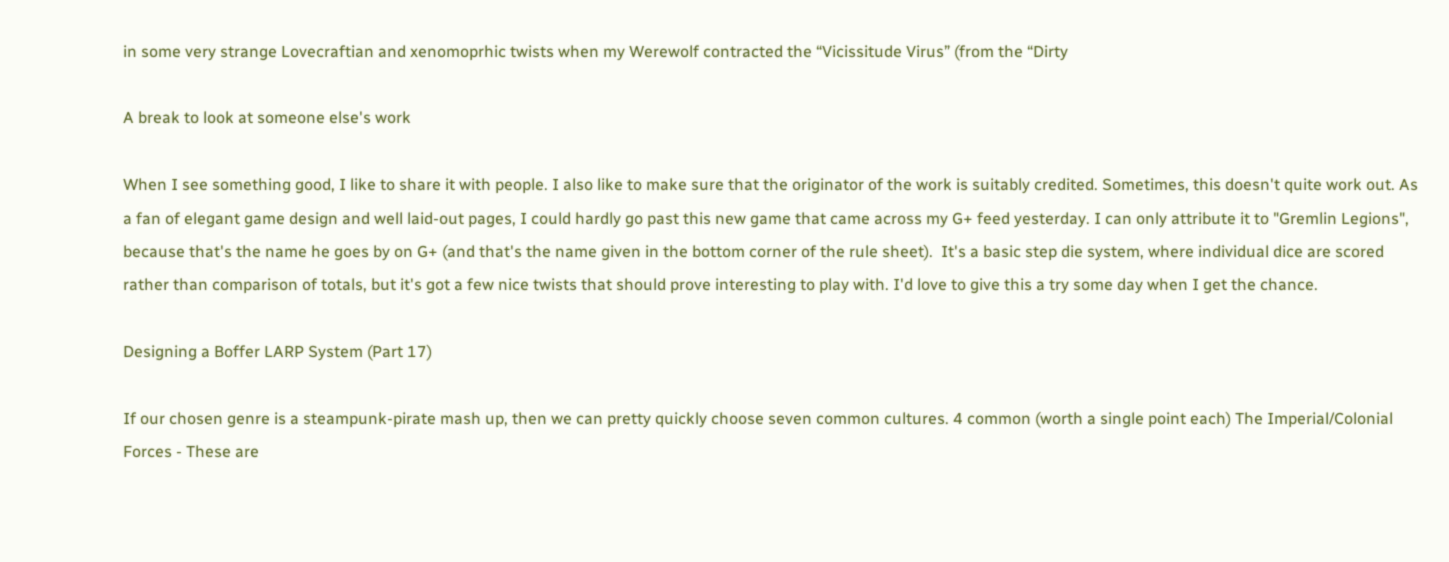in some very strange Lovecraftian and xenomoprhic twists when my Werewolf contracted the “Vicissitude Virus” (from the “Dirty

A break to look at someone else's work

When I see something good, I like to share it with people. I also like to make sure that the originator of the work is suitably credited. Sometimes, this doesn't quite work out. As a fan of elegant game design and well laid-out pages, I could hardly go past this new game that came across my G+ feed yesterday. I can only attribute it to "Gremlin Legions", because that's the name he goes by on G+ (and that's the name given in the bottom corner of the rule sheet).  It's a basic step die system, where individual dice are scored rather than comparison of totals, but it's got a few nice twists that should prove interesting to play with. I'd love to give this a try some day when I get the chance.

Designing a Boffer LARP System (Part 17)

If our chosen genre is a steampunk-pirate mash up, then we can pretty quickly choose seven common cultures. 4 common (worth a single point each) The Imperial/Colonial Forces - These are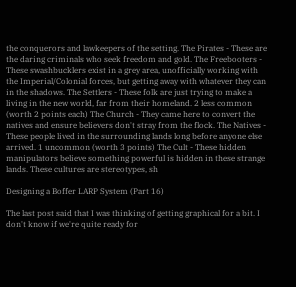the conquerors and lawkeepers of the setting. The Pirates - These are the daring criminals who seek freedom and gold. The Freebooters - These swashbucklers exist in a grey area, unofficially working with the Imperial/Colonial forces, but getting away with whatever they can in the shadows. The Settlers - These folk are just trying to make a living in the new world, far from their homeland. 2 less common (worth 2 points each) The Church - They came here to convert the natives and ensure believers don't stray from the flock. The Natives - These people lived in the surrounding lands long before anyone else arrived. 1 uncommon (worth 3 points) The Cult - These hidden manipulators believe something powerful is hidden in these strange lands. These cultures are stereotypes, sh

Designing a Boffer LARP System (Part 16)

The last post said that I was thinking of getting graphical for a bit. I don't know if we're quite ready for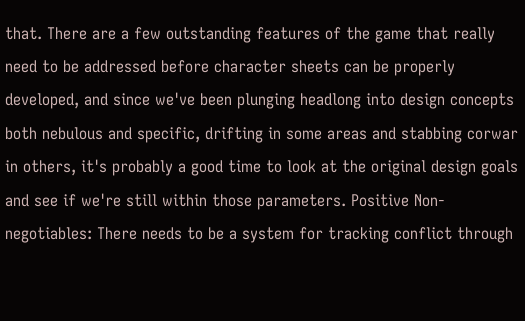that. There are a few outstanding features of the game that really need to be addressed before character sheets can be properly developed, and since we've been plunging headlong into design concepts both nebulous and specific, drifting in some areas and stabbing corwar in others, it's probably a good time to look at the original design goals and see if we're still within those parameters. Positive Non-negotiables: There needs to be a system for tracking conflict through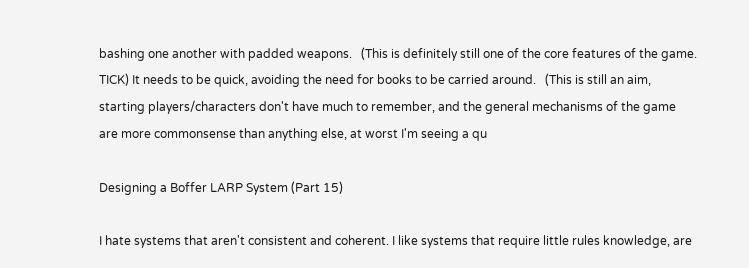bashing one another with padded weapons.   (This is definitely still one of the core features of the game. TICK) It needs to be quick, avoiding the need for books to be carried around.   (This is still an aim, starting players/characters don't have much to remember, and the general mechanisms of the game are more commonsense than anything else, at worst I'm seeing a qu

Designing a Boffer LARP System (Part 15)

I hate systems that aren't consistent and coherent. I like systems that require little rules knowledge, are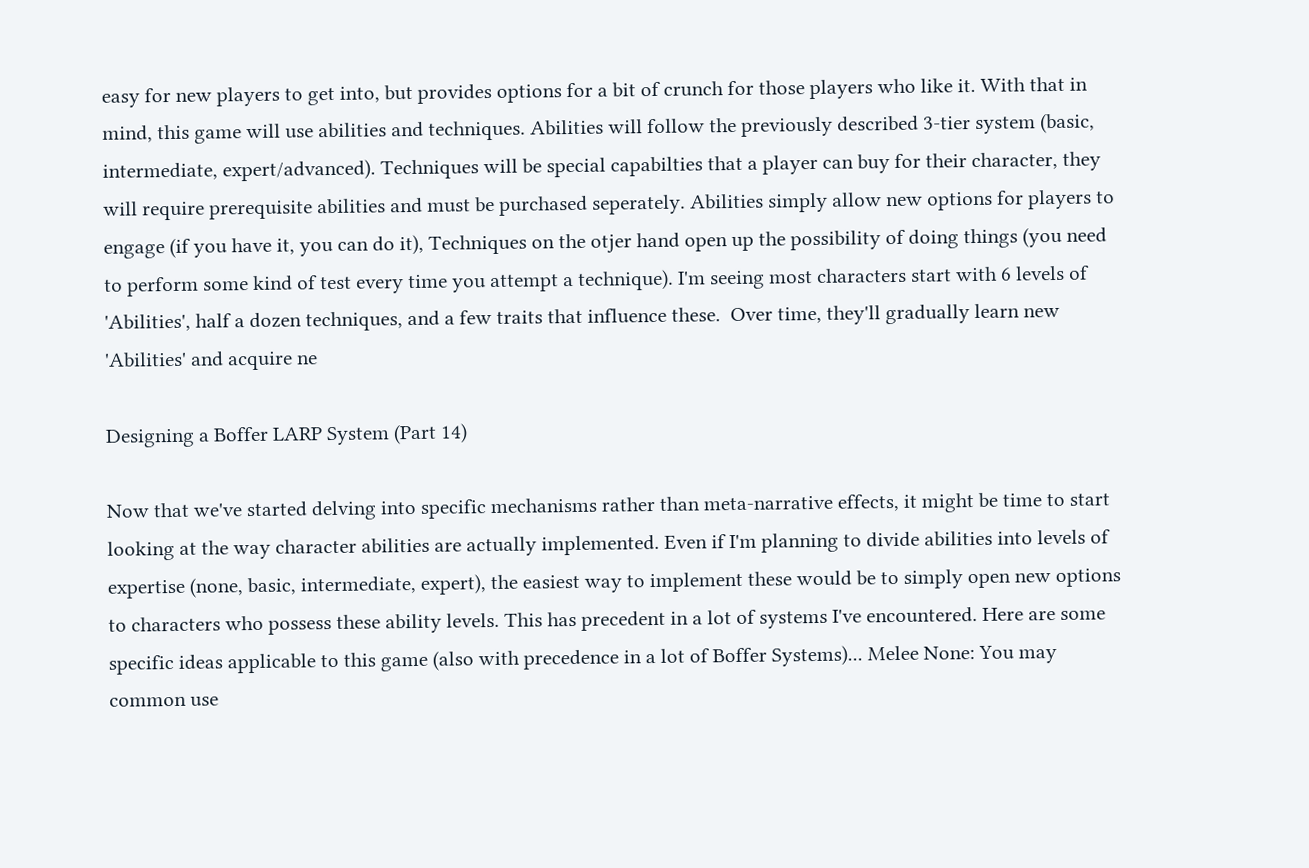easy for new players to get into, but provides options for a bit of crunch for those players who like it. With that in mind, this game will use abilities and techniques. Abilities will follow the previously described 3-tier system (basic, intermediate, expert/advanced). Techniques will be special capabilties that a player can buy for their character, they will require prerequisite abilities and must be purchased seperately. Abilities simply allow new options for players to engage (if you have it, you can do it), Techniques on the otjer hand open up the possibility of doing things (you need to perform some kind of test every time you attempt a technique). I'm seeing most characters start with 6 levels of 'Abilities', half a dozen techniques, and a few traits that influence these.  Over time, they'll gradually learn new 'Abilities' and acquire ne

Designing a Boffer LARP System (Part 14)

Now that we've started delving into specific mechanisms rather than meta-narrative effects, it might be time to start looking at the way character abilities are actually implemented. Even if I'm planning to divide abilities into levels of expertise (none, basic, intermediate, expert), the easiest way to implement these would be to simply open new options to characters who possess these ability levels. This has precedent in a lot of systems I've encountered. Here are some specific ideas applicable to this game (also with precedence in a lot of Boffer Systems)... Melee None: You may common use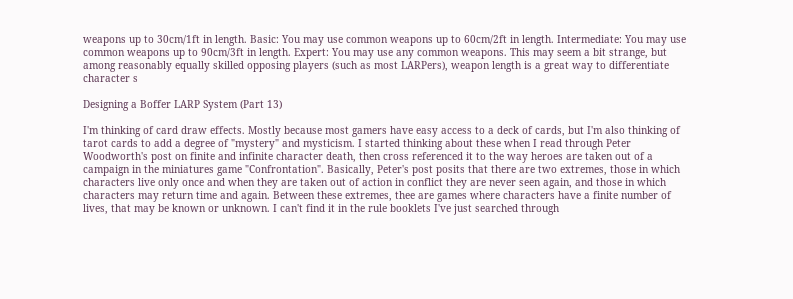weapons up to 30cm/1ft in length. Basic: You may use common weapons up to 60cm/2ft in length. Intermediate: You may use common weapons up to 90cm/3ft in length. Expert: You may use any common weapons. This may seem a bit strange, but among reasonably equally skilled opposing players (such as most LARPers), weapon length is a great way to differentiate character s

Designing a Boffer LARP System (Part 13)

I'm thinking of card draw effects. Mostly because most gamers have easy access to a deck of cards, but I'm also thinking of tarot cards to add a degree of "mystery" and mysticism. I started thinking about these when I read through Peter Woodworth's post on finite and infinite character death, then cross referenced it to the way heroes are taken out of a campaign in the miniatures game "Confrontation". Basically, Peter's post posits that there are two extremes, those in which characters live only once and when they are taken out of action in conflict they are never seen again, and those in which characters may return time and again. Between these extremes, thee are games where characters have a finite number of lives, that may be known or unknown. I can't find it in the rule booklets I've just searched through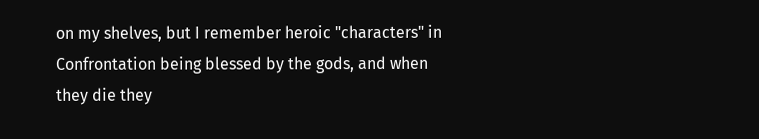on my shelves, but I remember heroic "characters" in Confrontation being blessed by the gods, and when they die they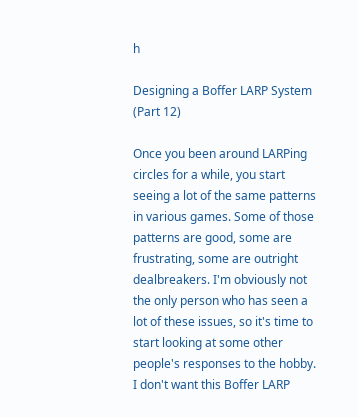h

Designing a Boffer LARP System (Part 12)

Once you been around LARPing circles for a while, you start seeing a lot of the same patterns in various games. Some of those patterns are good, some are frustrating, some are outright dealbreakers. I'm obviously not the only person who has seen a lot of these issues, so it's time to start looking at some other people's responses to the hobby. I don't want this Boffer LARP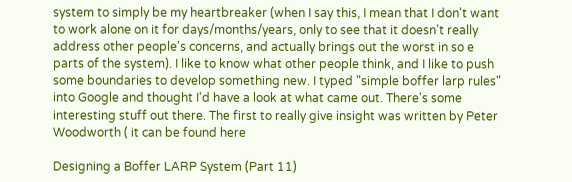system to simply be my heartbreaker (when I say this, I mean that I don't want to work alone on it for days/months/years, only to see that it doesn't really address other people's concerns, and actually brings out the worst in so e parts of the system). I like to know what other people think, and I like to push some boundaries to develop something new. I typed "simple boffer larp rules" into Google and thought I'd have a look at what came out. There's some interesting stuff out there. The first to really give insight was written by Peter Woodworth ( it can be found here

Designing a Boffer LARP System (Part 11)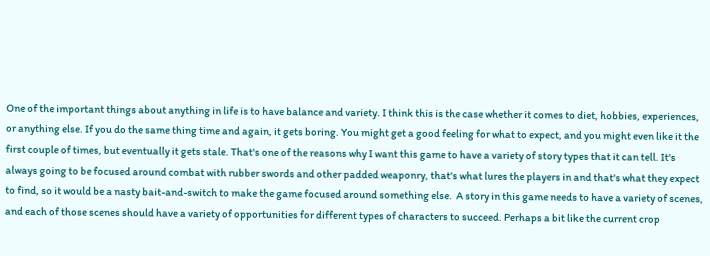One of the important things about anything in life is to have balance and variety. I think this is the case whether it comes to diet, hobbies, experiences, or anything else. If you do the same thing time and again, it gets boring. You might get a good feeling for what to expect, and you might even like it the first couple of times, but eventually it gets stale. That's one of the reasons why I want this game to have a variety of story types that it can tell. It's always going to be focused around combat with rubber swords and other padded weaponry, that's what lures the players in and that's what they expect to find, so it would be a nasty bait-and-switch to make the game focused around something else.  A story in this game needs to have a variety of scenes, and each of those scenes should have a variety of opportunities for different types of characters to succeed. Perhaps a bit like the current crop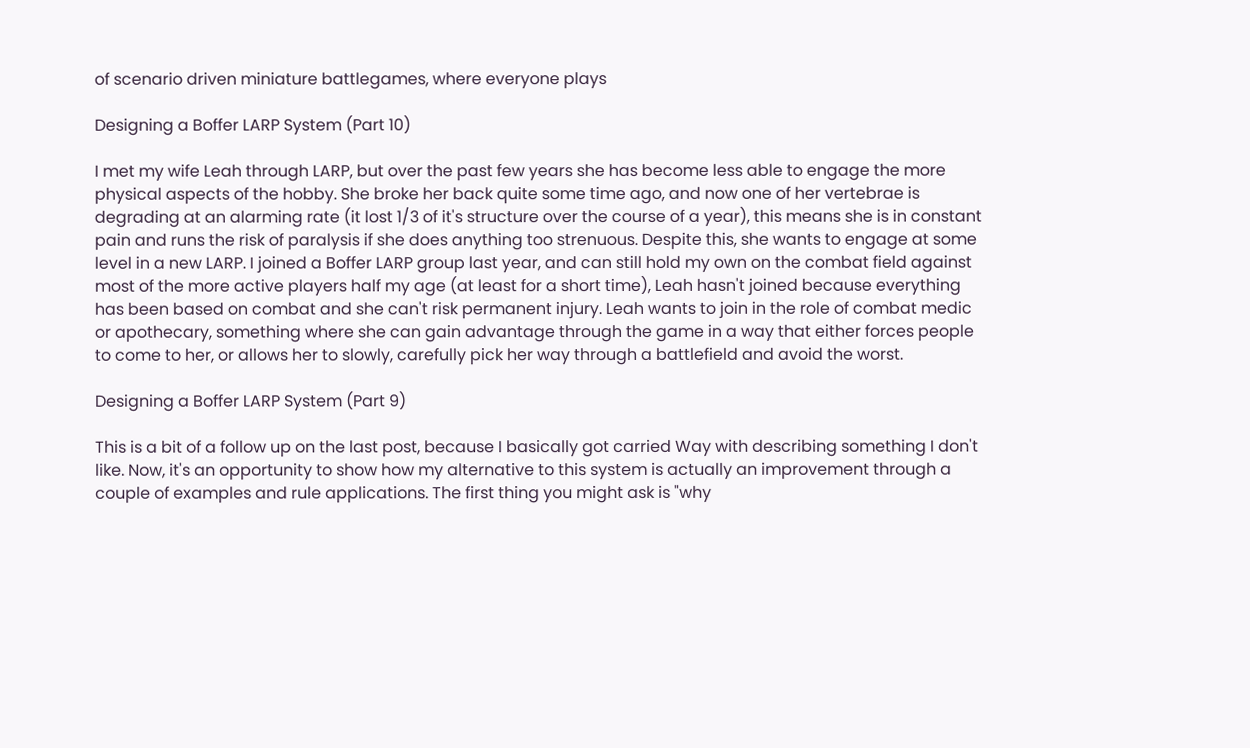of scenario driven miniature battlegames, where everyone plays

Designing a Boffer LARP System (Part 10)

I met my wife Leah through LARP, but over the past few years she has become less able to engage the more physical aspects of the hobby. She broke her back quite some time ago, and now one of her vertebrae is degrading at an alarming rate (it lost 1/3 of it's structure over the course of a year), this means she is in constant pain and runs the risk of paralysis if she does anything too strenuous. Despite this, she wants to engage at some level in a new LARP. I joined a Boffer LARP group last year, and can still hold my own on the combat field against most of the more active players half my age (at least for a short time), Leah hasn't joined because everything has been based on combat and she can't risk permanent injury. Leah wants to join in the role of combat medic or apothecary, something where she can gain advantage through the game in a way that either forces people to come to her, or allows her to slowly, carefully pick her way through a battlefield and avoid the worst.

Designing a Boffer LARP System (Part 9)

This is a bit of a follow up on the last post, because I basically got carried Way with describing something I don't like. Now, it's an opportunity to show how my alternative to this system is actually an improvement through a couple of examples and rule applications. The first thing you might ask is "why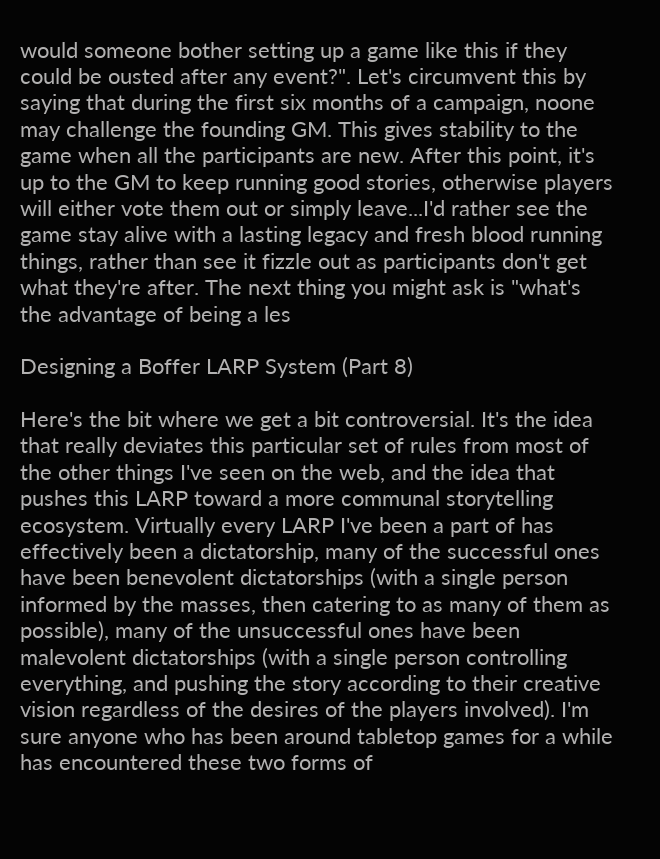would someone bother setting up a game like this if they could be ousted after any event?". Let's circumvent this by saying that during the first six months of a campaign, noone may challenge the founding GM. This gives stability to the game when all the participants are new. After this point, it's up to the GM to keep running good stories, otherwise players will either vote them out or simply leave...I'd rather see the game stay alive with a lasting legacy and fresh blood running things, rather than see it fizzle out as participants don't get what they're after. The next thing you might ask is "what's the advantage of being a les

Designing a Boffer LARP System (Part 8)

Here's the bit where we get a bit controversial. It's the idea that really deviates this particular set of rules from most of the other things I've seen on the web, and the idea that pushes this LARP toward a more communal storytelling ecosystem. Virtually every LARP I've been a part of has effectively been a dictatorship, many of the successful ones have been benevolent dictatorships (with a single person informed by the masses, then catering to as many of them as possible), many of the unsuccessful ones have been malevolent dictatorships (with a single person controlling everything, and pushing the story according to their creative vision regardless of the desires of the players involved). I'm sure anyone who has been around tabletop games for a while has encountered these two forms of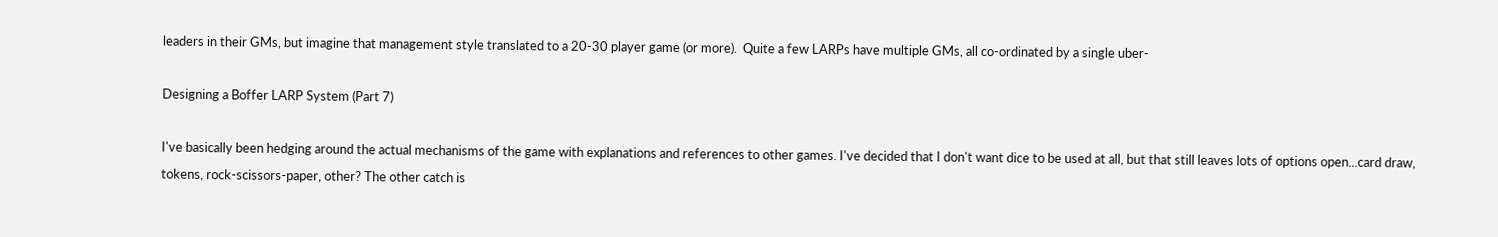leaders in their GMs, but imagine that management style translated to a 20-30 player game (or more).  Quite a few LARPs have multiple GMs, all co-ordinated by a single uber-

Designing a Boffer LARP System (Part 7)

I've basically been hedging around the actual mechanisms of the game with explanations and references to other games. I've decided that I don't want dice to be used at all, but that still leaves lots of options open...card draw, tokens, rock-scissors-paper, other? The other catch is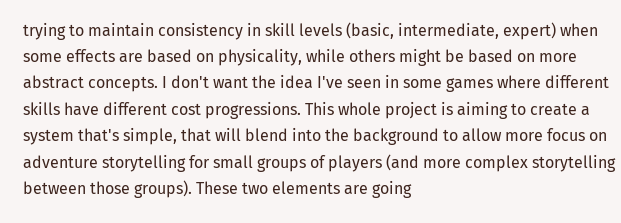trying to maintain consistency in skill levels (basic, intermediate, expert) when some effects are based on physicality, while others might be based on more abstract concepts. I don't want the idea I've seen in some games where different skills have different cost progressions. This whole project is aiming to create a system that's simple, that will blend into the background to allow more focus on adventure storytelling for small groups of players (and more complex storytelling between those groups). These two elements are going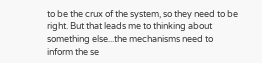to be the crux of the system, so they need to be right. But that leads me to thinking about something else...the mechanisms need to inform the se